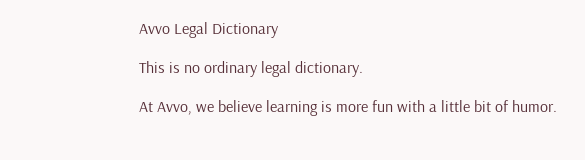Avvo Legal Dictionary

This is no ordinary legal dictionary.

At Avvo, we believe learning is more fun with a little bit of humor.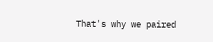That's why we paired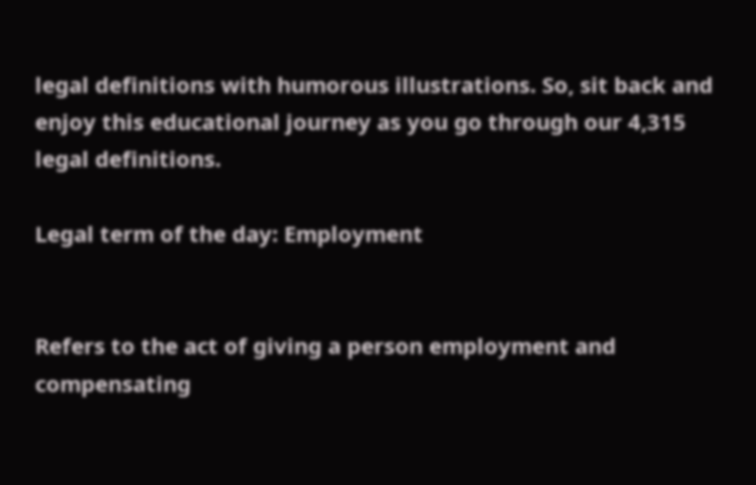legal definitions with humorous illustrations. So, sit back and enjoy this educational journey as you go through our 4,315 legal definitions.

Legal term of the day: Employment


Refers to the act of giving a person employment and compensating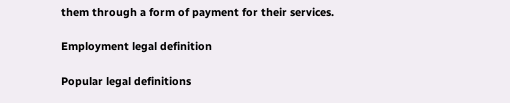them through a form of payment for their services.

Employment legal definition

Popular legal definitions